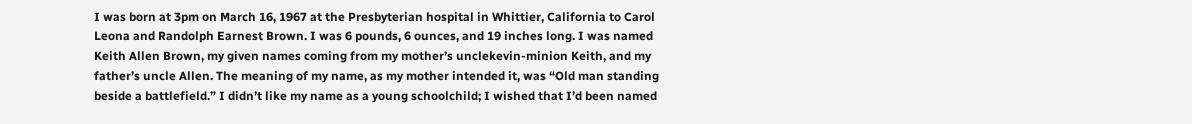I was born at 3pm on March 16, 1967 at the Presbyterian hospital in Whittier, California to Carol Leona and Randolph Earnest Brown. I was 6 pounds, 6 ounces, and 19 inches long. I was named Keith Allen Brown, my given names coming from my mother’s unclekevin-minion Keith, and my father’s uncle Allen. The meaning of my name, as my mother intended it, was “Old man standing beside a battlefield.” I didn’t like my name as a young schoolchild; I wished that I’d been named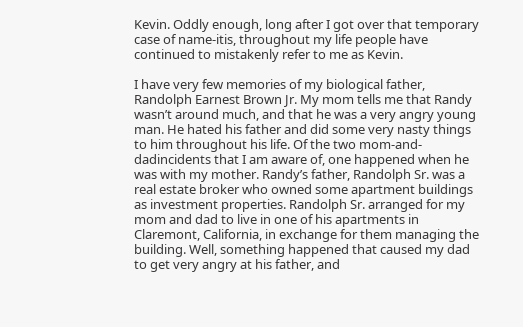Kevin. Oddly enough, long after I got over that temporary case of name-itis, throughout my life people have continued to mistakenly refer to me as Kevin.

I have very few memories of my biological father, Randolph Earnest Brown Jr. My mom tells me that Randy wasn’t around much, and that he was a very angry young man. He hated his father and did some very nasty things to him throughout his life. Of the two mom-and-dadincidents that I am aware of, one happened when he was with my mother. Randy’s father, Randolph Sr. was a real estate broker who owned some apartment buildings as investment properties. Randolph Sr. arranged for my mom and dad to live in one of his apartments in Claremont, California, in exchange for them managing the building. Well, something happened that caused my dad to get very angry at his father, and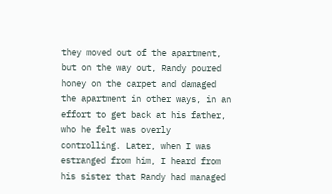they moved out of the apartment, but on the way out, Randy poured honey on the carpet and damaged the apartment in other ways, in an effort to get back at his father, who he felt was overly controlling. Later, when I was estranged from him, I heard from his sister that Randy had managed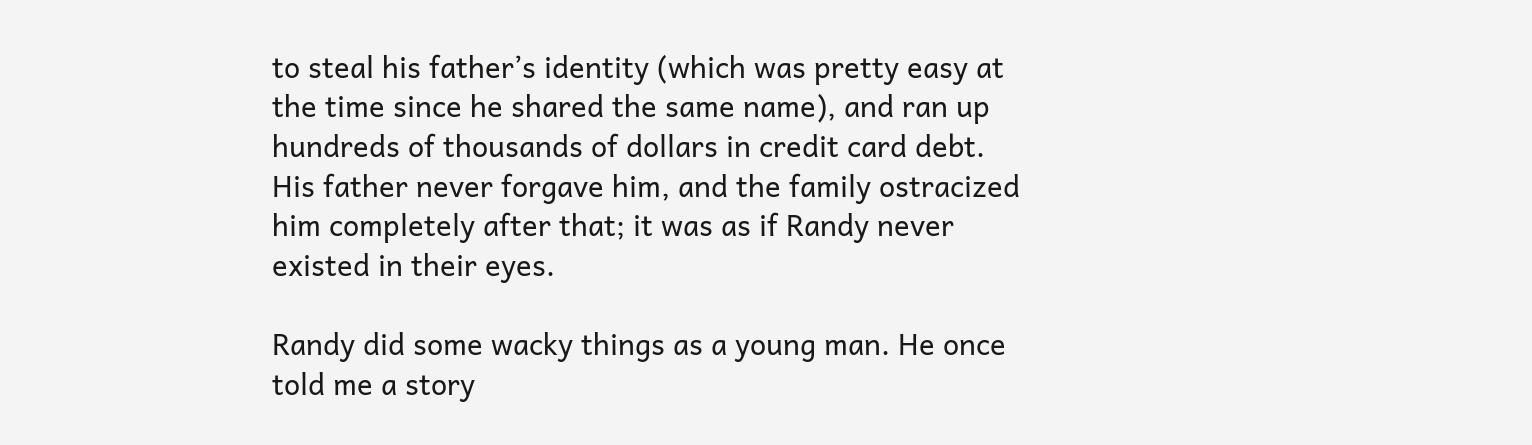to steal his father’s identity (which was pretty easy at the time since he shared the same name), and ran up hundreds of thousands of dollars in credit card debt. His father never forgave him, and the family ostracized him completely after that; it was as if Randy never existed in their eyes.

Randy did some wacky things as a young man. He once told me a story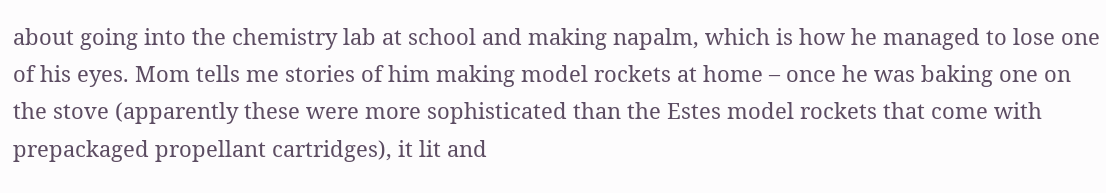about going into the chemistry lab at school and making napalm, which is how he managed to lose one of his eyes. Mom tells me stories of him making model rockets at home – once he was baking one on the stove (apparently these were more sophisticated than the Estes model rockets that come with prepackaged propellant cartridges), it lit and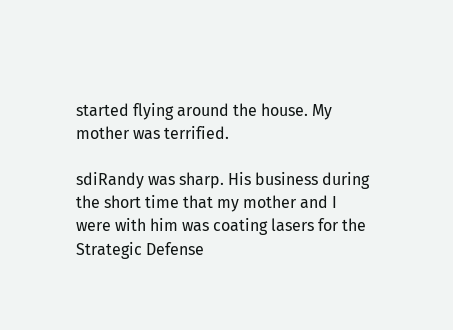started flying around the house. My mother was terrified.

sdiRandy was sharp. His business during the short time that my mother and I were with him was coating lasers for the Strategic Defense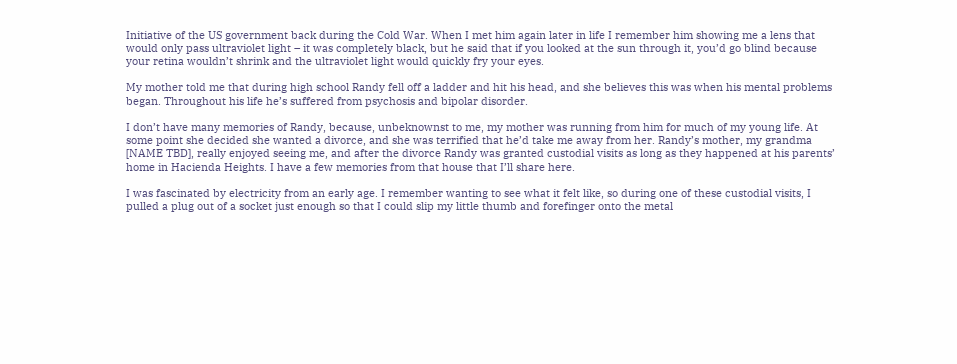Initiative of the US government back during the Cold War. When I met him again later in life I remember him showing me a lens that would only pass ultraviolet light – it was completely black, but he said that if you looked at the sun through it, you’d go blind because your retina wouldn’t shrink and the ultraviolet light would quickly fry your eyes.

My mother told me that during high school Randy fell off a ladder and hit his head, and she believes this was when his mental problems began. Throughout his life he’s suffered from psychosis and bipolar disorder.

I don’t have many memories of Randy, because, unbeknownst to me, my mother was running from him for much of my young life. At some point she decided she wanted a divorce, and she was terrified that he’d take me away from her. Randy’s mother, my grandma [NAME TBD], really enjoyed seeing me, and after the divorce Randy was granted custodial visits as long as they happened at his parents’ home in Hacienda Heights. I have a few memories from that house that I’ll share here.

I was fascinated by electricity from an early age. I remember wanting to see what it felt like, so during one of these custodial visits, I pulled a plug out of a socket just enough so that I could slip my little thumb and forefinger onto the metal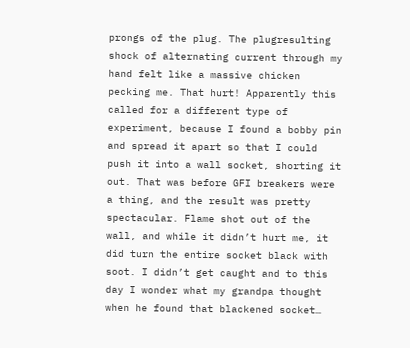prongs of the plug. The plugresulting shock of alternating current through my hand felt like a massive chicken pecking me. That hurt! Apparently this called for a different type of experiment, because I found a bobby pin and spread it apart so that I could push it into a wall socket, shorting it out. That was before GFI breakers were a thing, and the result was pretty spectacular. Flame shot out of the wall, and while it didn’t hurt me, it did turn the entire socket black with soot. I didn’t get caught and to this day I wonder what my grandpa thought when he found that blackened socket…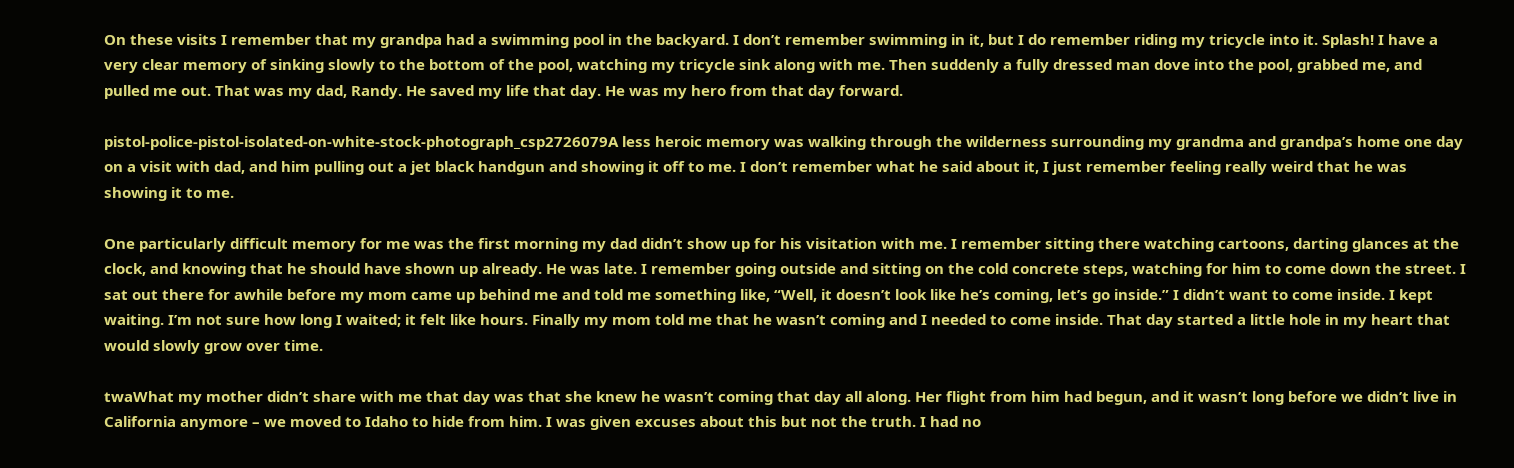On these visits I remember that my grandpa had a swimming pool in the backyard. I don’t remember swimming in it, but I do remember riding my tricycle into it. Splash! I have a very clear memory of sinking slowly to the bottom of the pool, watching my tricycle sink along with me. Then suddenly a fully dressed man dove into the pool, grabbed me, and pulled me out. That was my dad, Randy. He saved my life that day. He was my hero from that day forward.

pistol-police-pistol-isolated-on-white-stock-photograph_csp2726079A less heroic memory was walking through the wilderness surrounding my grandma and grandpa’s home one day on a visit with dad, and him pulling out a jet black handgun and showing it off to me. I don’t remember what he said about it, I just remember feeling really weird that he was showing it to me.

One particularly difficult memory for me was the first morning my dad didn’t show up for his visitation with me. I remember sitting there watching cartoons, darting glances at the clock, and knowing that he should have shown up already. He was late. I remember going outside and sitting on the cold concrete steps, watching for him to come down the street. I sat out there for awhile before my mom came up behind me and told me something like, “Well, it doesn’t look like he’s coming, let’s go inside.” I didn’t want to come inside. I kept waiting. I’m not sure how long I waited; it felt like hours. Finally my mom told me that he wasn’t coming and I needed to come inside. That day started a little hole in my heart that would slowly grow over time.

twaWhat my mother didn’t share with me that day was that she knew he wasn’t coming that day all along. Her flight from him had begun, and it wasn’t long before we didn’t live in California anymore – we moved to Idaho to hide from him. I was given excuses about this but not the truth. I had no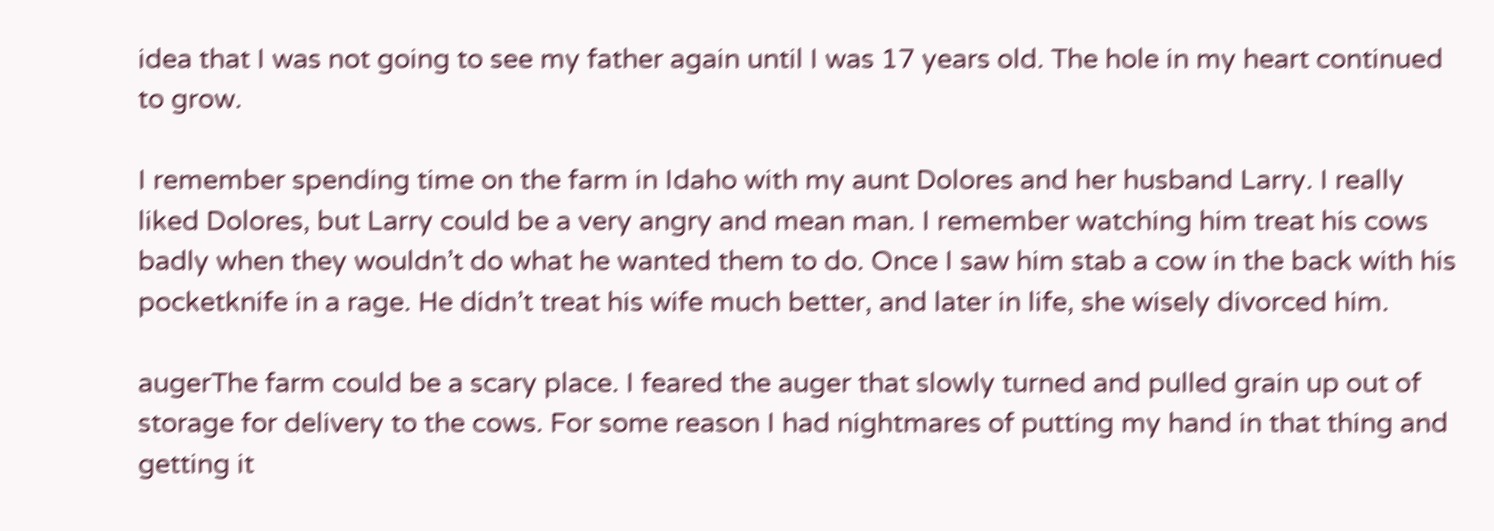idea that I was not going to see my father again until I was 17 years old. The hole in my heart continued to grow.

I remember spending time on the farm in Idaho with my aunt Dolores and her husband Larry. I really liked Dolores, but Larry could be a very angry and mean man. I remember watching him treat his cows badly when they wouldn’t do what he wanted them to do. Once I saw him stab a cow in the back with his pocketknife in a rage. He didn’t treat his wife much better, and later in life, she wisely divorced him.

augerThe farm could be a scary place. I feared the auger that slowly turned and pulled grain up out of storage for delivery to the cows. For some reason I had nightmares of putting my hand in that thing and getting it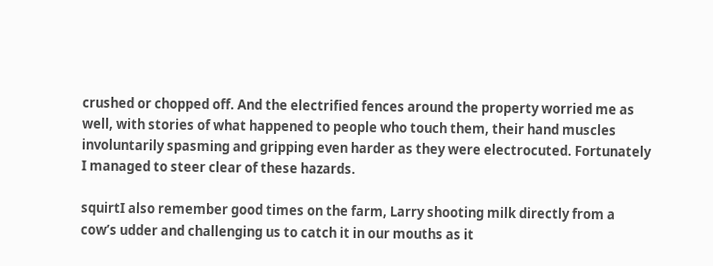crushed or chopped off. And the electrified fences around the property worried me as well, with stories of what happened to people who touch them, their hand muscles involuntarily spasming and gripping even harder as they were electrocuted. Fortunately I managed to steer clear of these hazards.

squirtI also remember good times on the farm, Larry shooting milk directly from a cow’s udder and challenging us to catch it in our mouths as it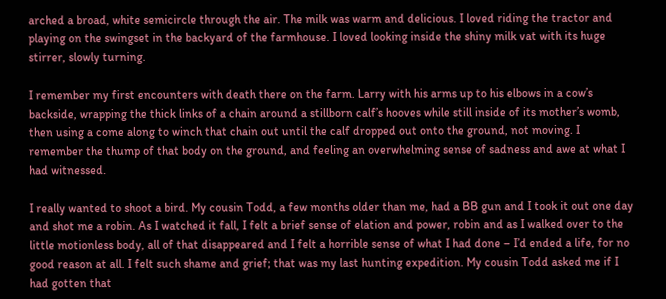arched a broad, white semicircle through the air. The milk was warm and delicious. I loved riding the tractor and playing on the swingset in the backyard of the farmhouse. I loved looking inside the shiny milk vat with its huge stirrer, slowly turning.

I remember my first encounters with death there on the farm. Larry with his arms up to his elbows in a cow’s backside, wrapping the thick links of a chain around a stillborn calf’s hooves while still inside of its mother’s womb, then using a come along to winch that chain out until the calf dropped out onto the ground, not moving. I remember the thump of that body on the ground, and feeling an overwhelming sense of sadness and awe at what I had witnessed.

I really wanted to shoot a bird. My cousin Todd, a few months older than me, had a BB gun and I took it out one day and shot me a robin. As I watched it fall, I felt a brief sense of elation and power, robin and as I walked over to the little motionless body, all of that disappeared and I felt a horrible sense of what I had done – I’d ended a life, for no good reason at all. I felt such shame and grief; that was my last hunting expedition. My cousin Todd asked me if I had gotten that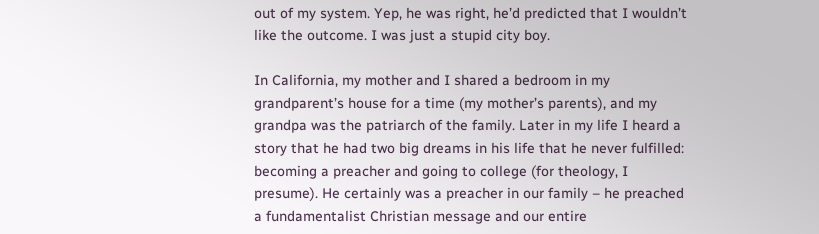out of my system. Yep, he was right, he’d predicted that I wouldn’t like the outcome. I was just a stupid city boy.

In California, my mother and I shared a bedroom in my grandparent’s house for a time (my mother’s parents), and my grandpa was the patriarch of the family. Later in my life I heard a story that he had two big dreams in his life that he never fulfilled: becoming a preacher and going to college (for theology, I presume). He certainly was a preacher in our family – he preached a fundamentalist Christian message and our entire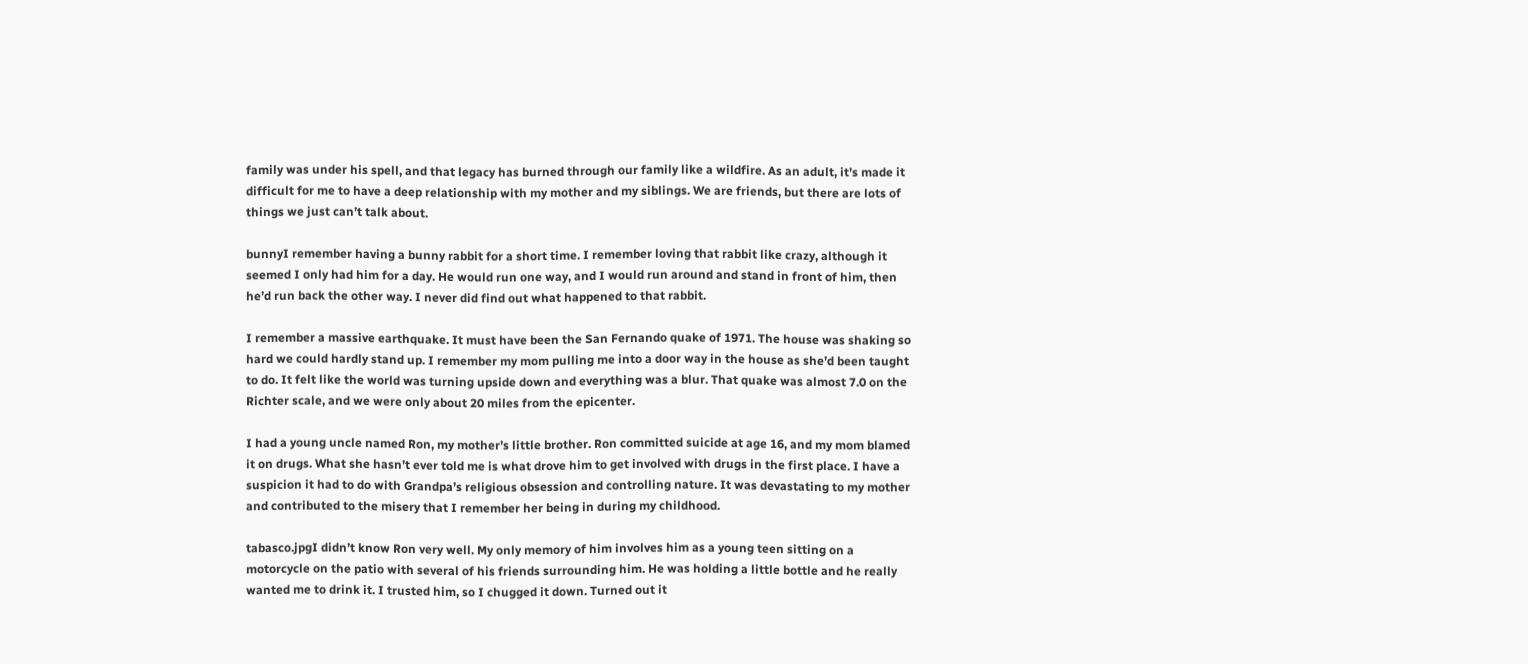family was under his spell, and that legacy has burned through our family like a wildfire. As an adult, it’s made it difficult for me to have a deep relationship with my mother and my siblings. We are friends, but there are lots of things we just can’t talk about.

bunnyI remember having a bunny rabbit for a short time. I remember loving that rabbit like crazy, although it seemed I only had him for a day. He would run one way, and I would run around and stand in front of him, then he’d run back the other way. I never did find out what happened to that rabbit.

I remember a massive earthquake. It must have been the San Fernando quake of 1971. The house was shaking so hard we could hardly stand up. I remember my mom pulling me into a door way in the house as she’d been taught to do. It felt like the world was turning upside down and everything was a blur. That quake was almost 7.0 on the Richter scale, and we were only about 20 miles from the epicenter.

I had a young uncle named Ron, my mother’s little brother. Ron committed suicide at age 16, and my mom blamed it on drugs. What she hasn’t ever told me is what drove him to get involved with drugs in the first place. I have a suspicion it had to do with Grandpa’s religious obsession and controlling nature. It was devastating to my mother and contributed to the misery that I remember her being in during my childhood.

tabasco.jpgI didn’t know Ron very well. My only memory of him involves him as a young teen sitting on a motorcycle on the patio with several of his friends surrounding him. He was holding a little bottle and he really wanted me to drink it. I trusted him, so I chugged it down. Turned out it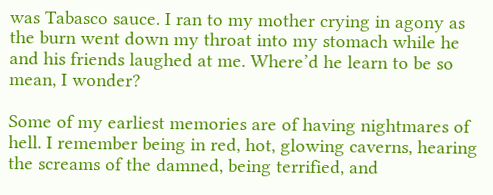was Tabasco sauce. I ran to my mother crying in agony as the burn went down my throat into my stomach while he and his friends laughed at me. Where’d he learn to be so mean, I wonder?

Some of my earliest memories are of having nightmares of hell. I remember being in red, hot, glowing caverns, hearing the screams of the damned, being terrified, and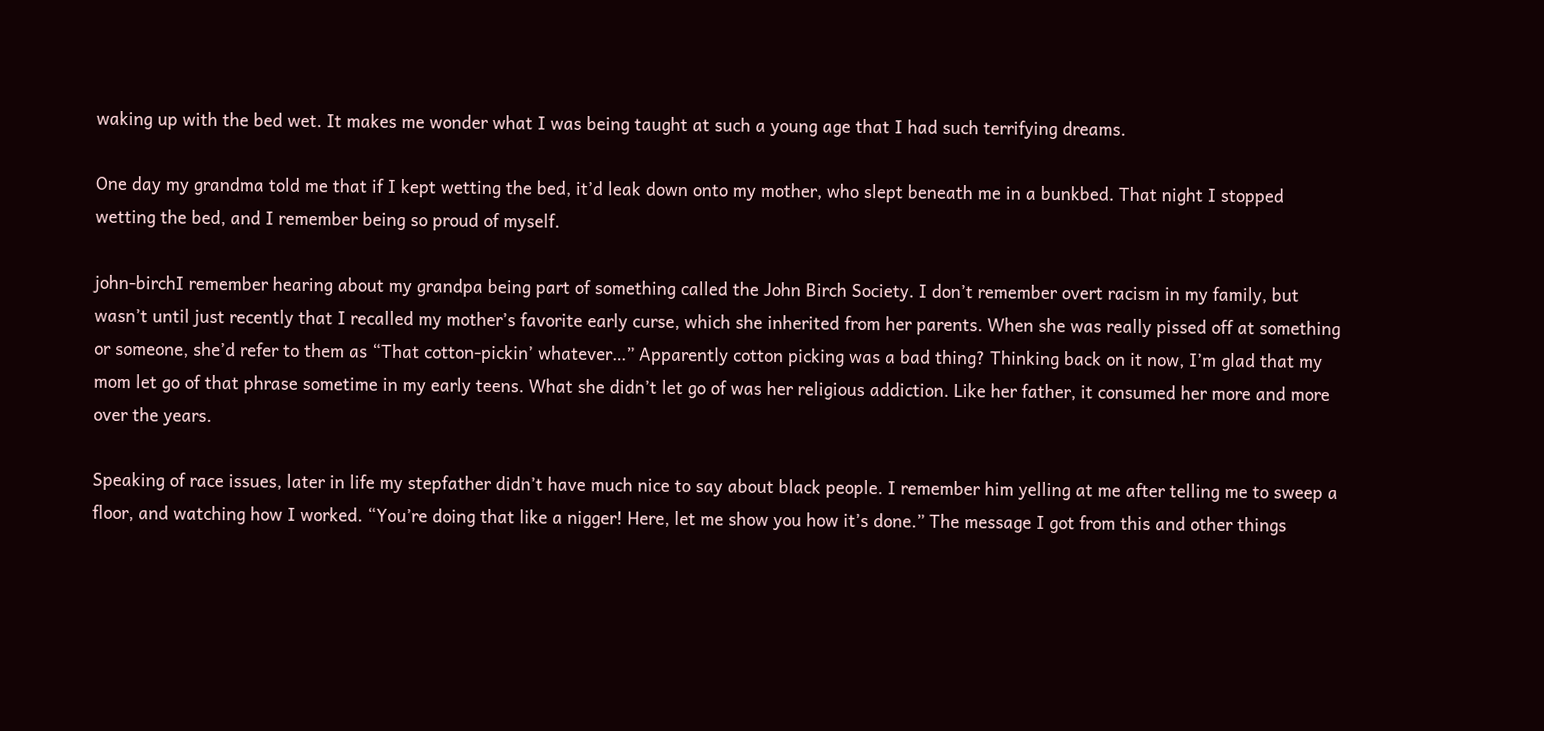waking up with the bed wet. It makes me wonder what I was being taught at such a young age that I had such terrifying dreams.

One day my grandma told me that if I kept wetting the bed, it’d leak down onto my mother, who slept beneath me in a bunkbed. That night I stopped wetting the bed, and I remember being so proud of myself.

john-birchI remember hearing about my grandpa being part of something called the John Birch Society. I don’t remember overt racism in my family, but wasn’t until just recently that I recalled my mother’s favorite early curse, which she inherited from her parents. When she was really pissed off at something or someone, she’d refer to them as “That cotton-pickin’ whatever…” Apparently cotton picking was a bad thing? Thinking back on it now, I’m glad that my mom let go of that phrase sometime in my early teens. What she didn’t let go of was her religious addiction. Like her father, it consumed her more and more over the years.

Speaking of race issues, later in life my stepfather didn’t have much nice to say about black people. I remember him yelling at me after telling me to sweep a floor, and watching how I worked. “You’re doing that like a nigger! Here, let me show you how it’s done.” The message I got from this and other things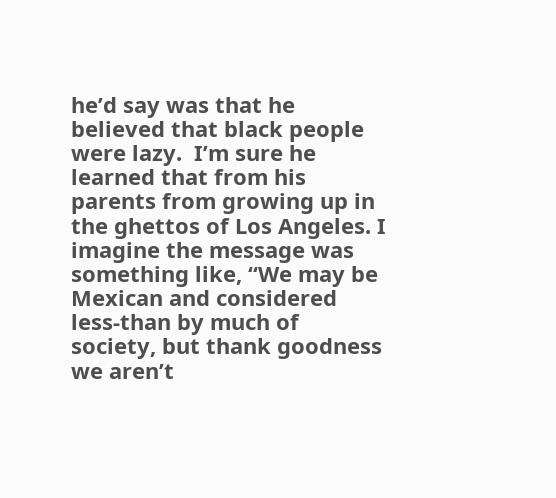he’d say was that he believed that black people were lazy.  I’m sure he learned that from his parents from growing up in the ghettos of Los Angeles. I imagine the message was something like, “We may be Mexican and considered less-than by much of society, but thank goodness we aren’t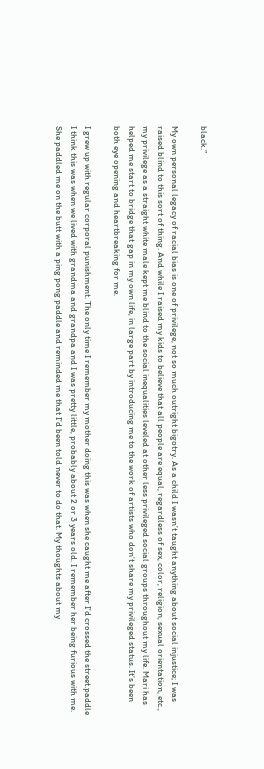black.”

My own personal legacy of racial bias is one of privilege, not so much outright bigotry. As a child I wasn’t taught anything about social injustice; I was raised blind to this sort of thing. And while I raised my kids to believe that all people are equal, regardless of sex, color, religion, sexual orientation, etc., my privilege as a straight white male kept me blind to the social inequalities leveled at other less privileged social groups throughout my life. Mari has helped me start to bridge that gap in my own life, in large part by introducing me to the work of artists who don’t share my privileged status. It’s been both eye opening and heartbreaking for me.

I grew up with regular corporal punishment. The only time I remember my mother doing this was when she caught me after I’d crossed the street.paddle I think this was when we lived with grandma and grandpa and I was pretty little, probably about 2 or 3 years old. I remember her being furious with me. She paddled me on the butt with a ping pong paddle and reminded me that I’d been told never to do that. My thoughts about my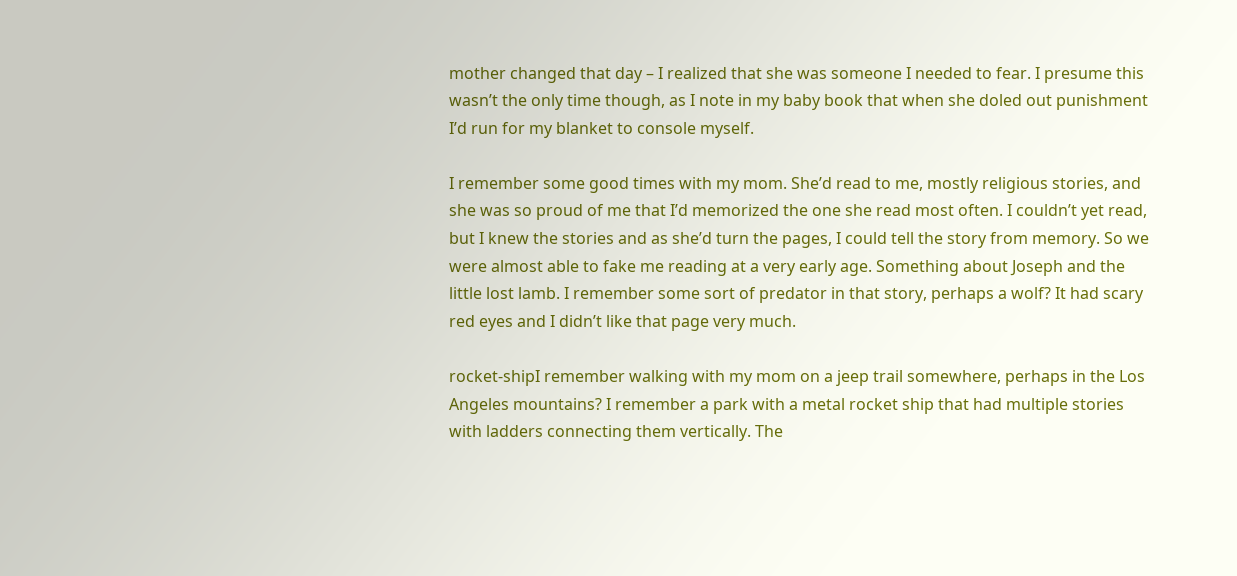mother changed that day – I realized that she was someone I needed to fear. I presume this wasn’t the only time though, as I note in my baby book that when she doled out punishment I’d run for my blanket to console myself.

I remember some good times with my mom. She’d read to me, mostly religious stories, and she was so proud of me that I’d memorized the one she read most often. I couldn’t yet read, but I knew the stories and as she’d turn the pages, I could tell the story from memory. So we were almost able to fake me reading at a very early age. Something about Joseph and the little lost lamb. I remember some sort of predator in that story, perhaps a wolf? It had scary red eyes and I didn’t like that page very much.

rocket-shipI remember walking with my mom on a jeep trail somewhere, perhaps in the Los Angeles mountains? I remember a park with a metal rocket ship that had multiple stories with ladders connecting them vertically. The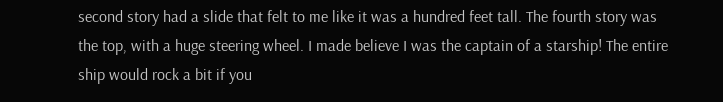second story had a slide that felt to me like it was a hundred feet tall. The fourth story was the top, with a huge steering wheel. I made believe I was the captain of a starship! The entire ship would rock a bit if you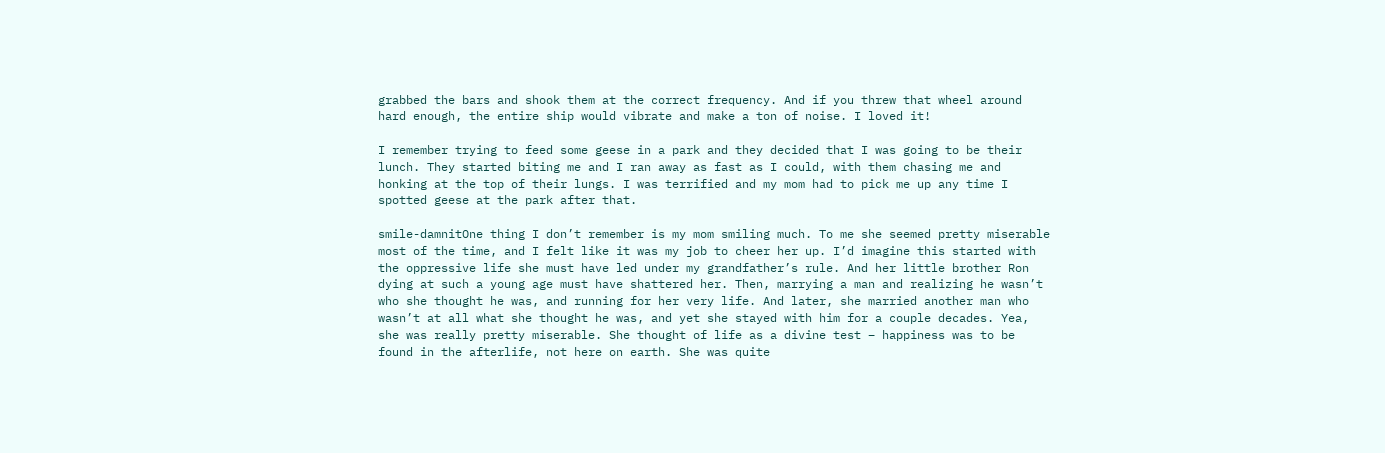grabbed the bars and shook them at the correct frequency. And if you threw that wheel around hard enough, the entire ship would vibrate and make a ton of noise. I loved it!

I remember trying to feed some geese in a park and they decided that I was going to be their lunch. They started biting me and I ran away as fast as I could, with them chasing me and honking at the top of their lungs. I was terrified and my mom had to pick me up any time I spotted geese at the park after that.

smile-damnitOne thing I don’t remember is my mom smiling much. To me she seemed pretty miserable most of the time, and I felt like it was my job to cheer her up. I’d imagine this started with the oppressive life she must have led under my grandfather’s rule. And her little brother Ron dying at such a young age must have shattered her. Then, marrying a man and realizing he wasn’t who she thought he was, and running for her very life. And later, she married another man who wasn’t at all what she thought he was, and yet she stayed with him for a couple decades. Yea, she was really pretty miserable. She thought of life as a divine test – happiness was to be found in the afterlife, not here on earth. She was quite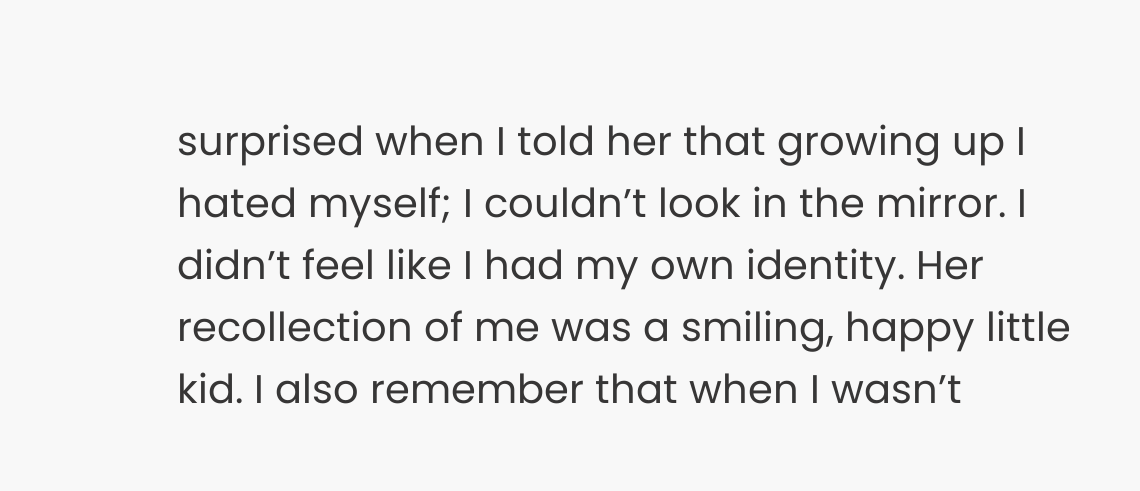surprised when I told her that growing up I hated myself; I couldn’t look in the mirror. I didn’t feel like I had my own identity. Her recollection of me was a smiling, happy little kid. I also remember that when I wasn’t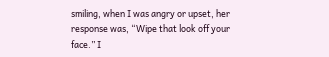smiling, when I was angry or upset, her response was, “Wipe that look off your face.” I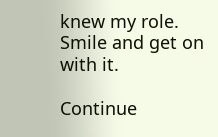knew my role. Smile and get on with it.

Continue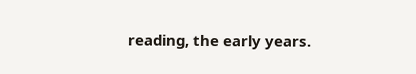reading, the early years.